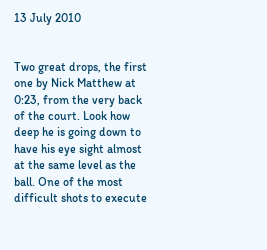13 July 2010


Two great drops, the first one by Nick Matthew at 0:23, from the very back of the court. Look how deep he is going down to have his eye sight almost at the same level as the ball. One of the most difficult shots to execute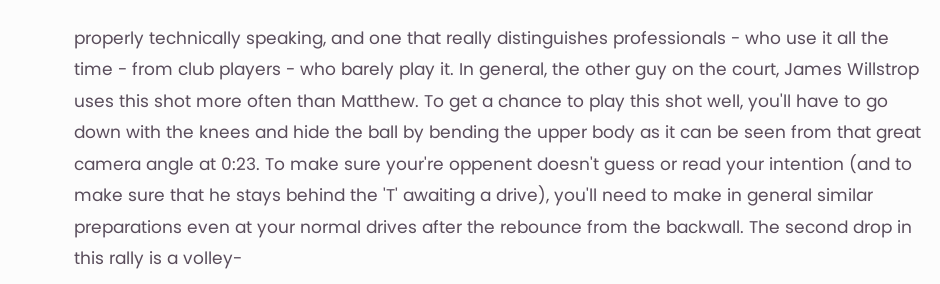properly technically speaking, and one that really distinguishes professionals - who use it all the time - from club players - who barely play it. In general, the other guy on the court, James Willstrop uses this shot more often than Matthew. To get a chance to play this shot well, you'll have to go down with the knees and hide the ball by bending the upper body as it can be seen from that great camera angle at 0:23. To make sure your're oppenent doesn't guess or read your intention (and to make sure that he stays behind the 'T' awaiting a drive), you'll need to make in general similar preparations even at your normal drives after the rebounce from the backwall. The second drop in this rally is a volley-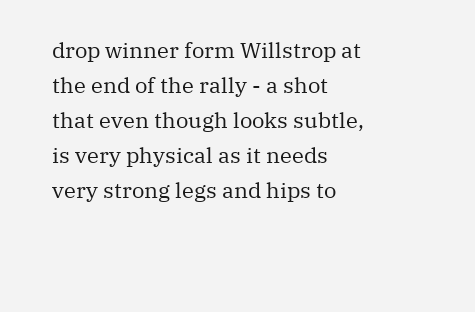drop winner form Willstrop at the end of the rally - a shot that even though looks subtle, is very physical as it needs very strong legs and hips to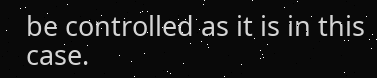be controlled as it is in this case.